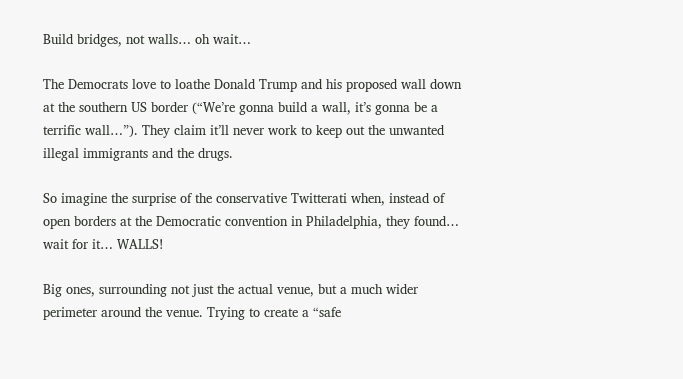Build bridges, not walls… oh wait…

The Democrats love to loathe Donald Trump and his proposed wall down at the southern US border (“We’re gonna build a wall, it’s gonna be a terrific wall…”). They claim it’ll never work to keep out the unwanted illegal immigrants and the drugs.

So imagine the surprise of the conservative Twitterati when, instead of open borders at the Democratic convention in Philadelphia, they found… wait for it… WALLS!

Big ones, surrounding not just the actual venue, but a much wider perimeter around the venue. Trying to create a “safe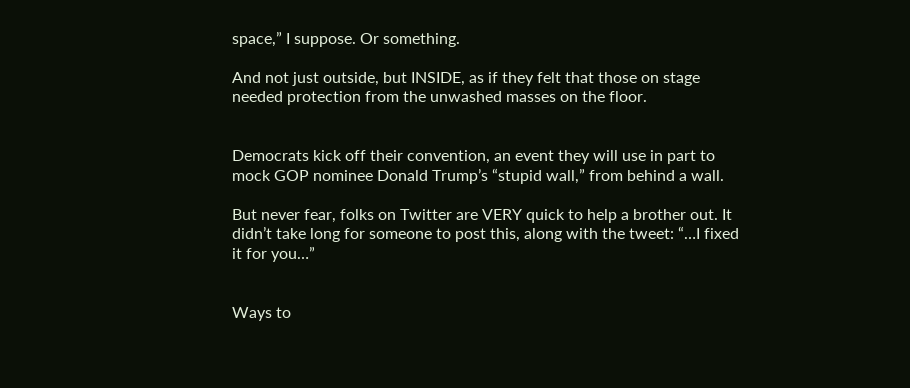space,” I suppose. Or something.

And not just outside, but INSIDE, as if they felt that those on stage needed protection from the unwashed masses on the floor.


Democrats kick off their convention, an event they will use in part to mock GOP nominee Donald Trump’s “stupid wall,” from behind a wall.

But never fear, folks on Twitter are VERY quick to help a brother out. It didn’t take long for someone to post this, along with the tweet: “…I fixed it for you…”


Ways to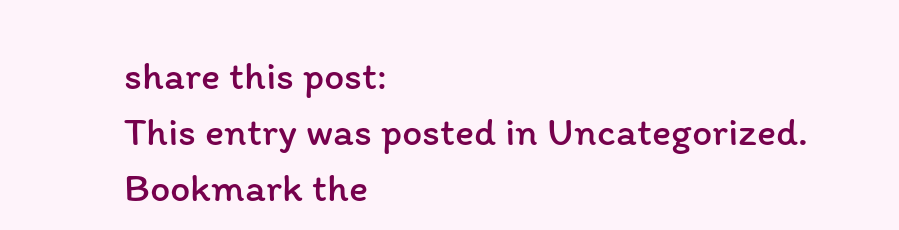share this post:
This entry was posted in Uncategorized. Bookmark the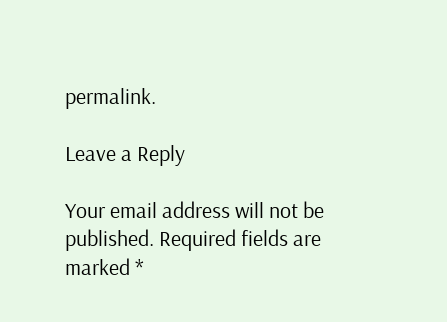permalink.

Leave a Reply

Your email address will not be published. Required fields are marked *